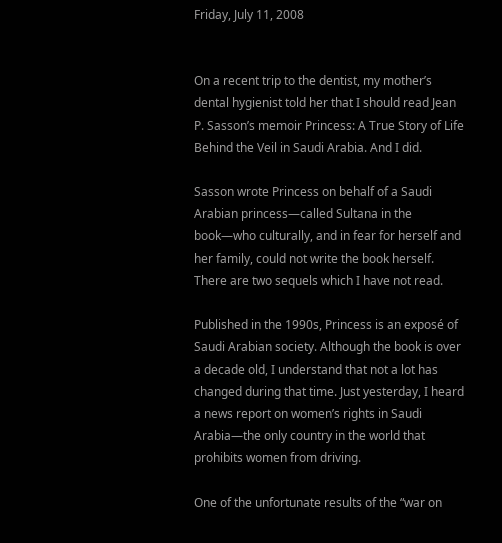Friday, July 11, 2008


On a recent trip to the dentist, my mother’s dental hygienist told her that I should read Jean P. Sasson’s memoir Princess: A True Story of Life Behind the Veil in Saudi Arabia. And I did.

Sasson wrote Princess on behalf of a Saudi Arabian princess—called Sultana in the book—who culturally, and in fear for herself and her family, could not write the book herself. There are two sequels which I have not read.

Published in the 1990s, Princess is an exposé of Saudi Arabian society. Although the book is over a decade old, I understand that not a lot has changed during that time. Just yesterday, I heard a news report on women’s rights in Saudi Arabia—the only country in the world that prohibits women from driving.

One of the unfortunate results of the “war on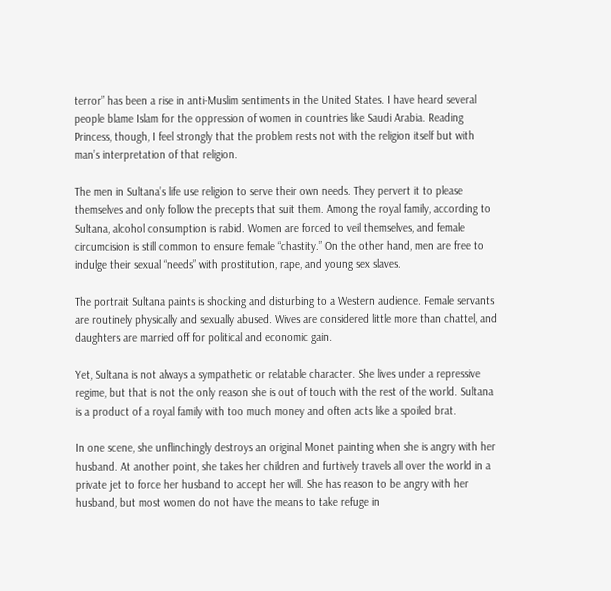terror” has been a rise in anti-Muslim sentiments in the United States. I have heard several people blame Islam for the oppression of women in countries like Saudi Arabia. Reading Princess, though, I feel strongly that the problem rests not with the religion itself but with man’s interpretation of that religion.

The men in Sultana’s life use religion to serve their own needs. They pervert it to please themselves and only follow the precepts that suit them. Among the royal family, according to Sultana, alcohol consumption is rabid. Women are forced to veil themselves, and female circumcision is still common to ensure female “chastity.” On the other hand, men are free to indulge their sexual “needs” with prostitution, rape, and young sex slaves.

The portrait Sultana paints is shocking and disturbing to a Western audience. Female servants are routinely physically and sexually abused. Wives are considered little more than chattel, and daughters are married off for political and economic gain.

Yet, Sultana is not always a sympathetic or relatable character. She lives under a repressive regime, but that is not the only reason she is out of touch with the rest of the world. Sultana is a product of a royal family with too much money and often acts like a spoiled brat.

In one scene, she unflinchingly destroys an original Monet painting when she is angry with her husband. At another point, she takes her children and furtively travels all over the world in a private jet to force her husband to accept her will. She has reason to be angry with her husband, but most women do not have the means to take refuge in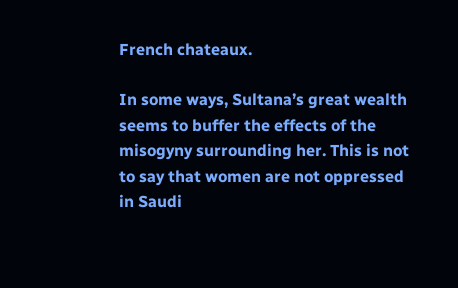French chateaux.

In some ways, Sultana’s great wealth seems to buffer the effects of the misogyny surrounding her. This is not to say that women are not oppressed in Saudi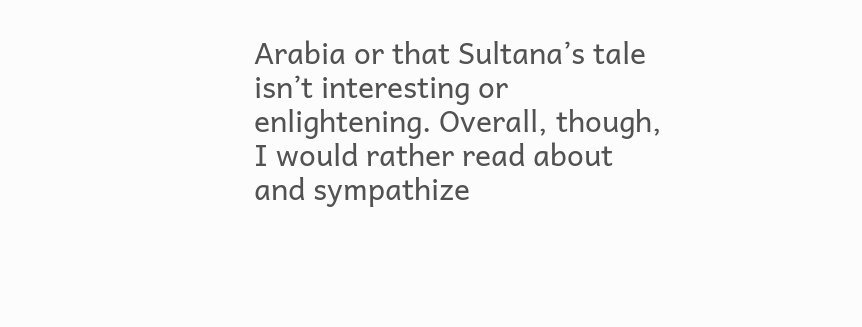Arabia or that Sultana’s tale isn’t interesting or enlightening. Overall, though, I would rather read about and sympathize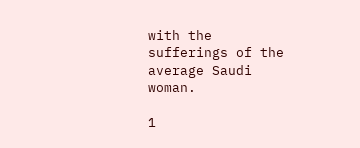with the sufferings of the average Saudi woman.

1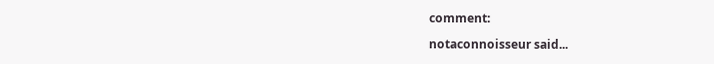comment:

notaconnoisseur said...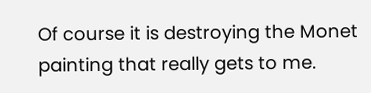Of course it is destroying the Monet painting that really gets to me.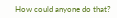How could anyone do that?